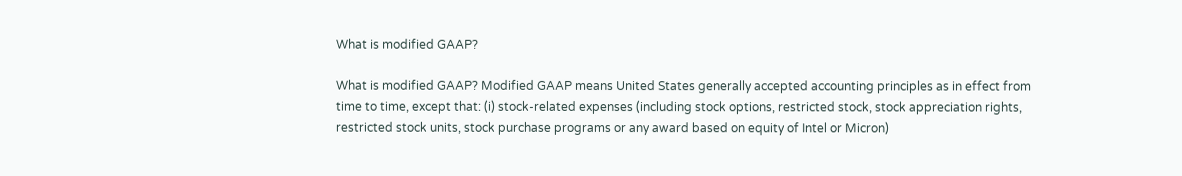What is modified GAAP?

What is modified GAAP? Modified GAAP means United States generally accepted accounting principles as in effect from time to time, except that: (i) stock-related expenses (including stock options, restricted stock, stock appreciation rights, restricted stock units, stock purchase programs or any award based on equity of Intel or Micron)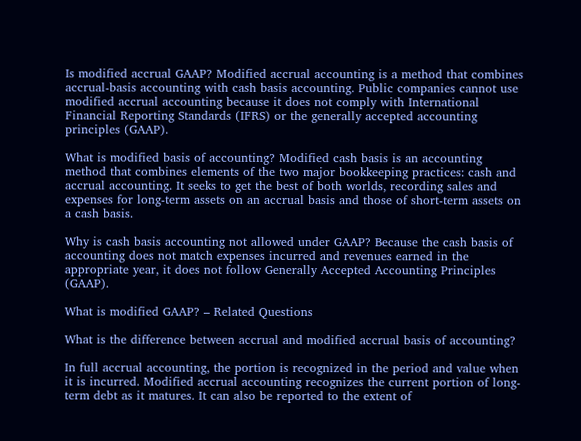Is modified accrual GAAP? Modified accrual accounting is a method that combines accrual-basis accounting with cash basis accounting. Public companies cannot use modified accrual accounting because it does not comply with International Financial Reporting Standards (IFRS) or the generally accepted accounting principles (GAAP).

What is modified basis of accounting? Modified cash basis is an accounting method that combines elements of the two major bookkeeping practices: cash and accrual accounting. It seeks to get the best of both worlds, recording sales and expenses for long-term assets on an accrual basis and those of short-term assets on a cash basis.

Why is cash basis accounting not allowed under GAAP? Because the cash basis of accounting does not match expenses incurred and revenues earned in the appropriate year, it does not follow Generally Accepted Accounting Principles (GAAP).

What is modified GAAP? – Related Questions

What is the difference between accrual and modified accrual basis of accounting?

In full accrual accounting, the portion is recognized in the period and value when it is incurred. Modified accrual accounting recognizes the current portion of long-term debt as it matures. It can also be reported to the extent of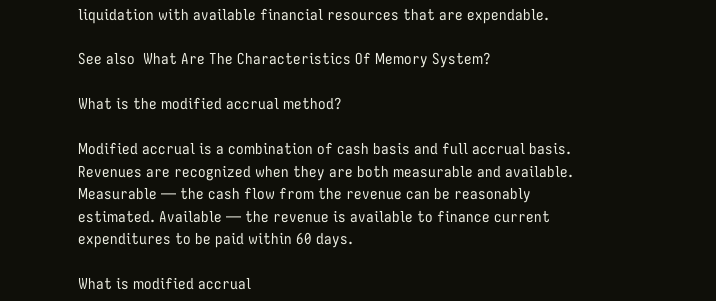liquidation with available financial resources that are expendable.

See also  What Are The Characteristics Of Memory System?

What is the modified accrual method?

Modified accrual is a combination of cash basis and full accrual basis. Revenues are recognized when they are both measurable and available. Measurable — the cash flow from the revenue can be reasonably estimated. Available — the revenue is available to finance current expenditures to be paid within 60 days.

What is modified accrual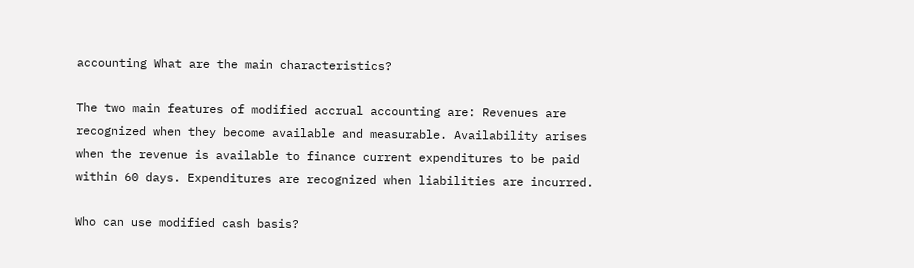accounting What are the main characteristics?

The two main features of modified accrual accounting are: Revenues are recognized when they become available and measurable. Availability arises when the revenue is available to finance current expenditures to be paid within 60 days. Expenditures are recognized when liabilities are incurred.

Who can use modified cash basis?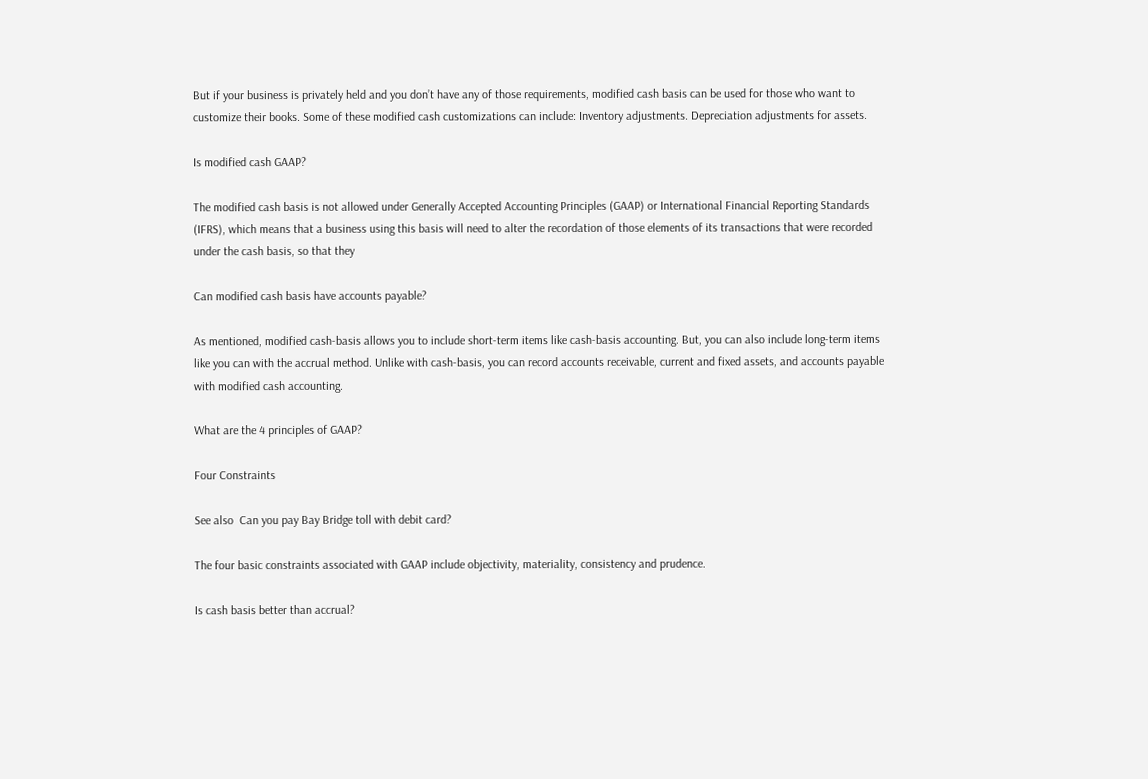But if your business is privately held and you don’t have any of those requirements, modified cash basis can be used for those who want to customize their books. Some of these modified cash customizations can include: Inventory adjustments. Depreciation adjustments for assets.

Is modified cash GAAP?

The modified cash basis is not allowed under Generally Accepted Accounting Principles (GAAP) or International Financial Reporting Standards (IFRS), which means that a business using this basis will need to alter the recordation of those elements of its transactions that were recorded under the cash basis, so that they

Can modified cash basis have accounts payable?

As mentioned, modified cash-basis allows you to include short-term items like cash-basis accounting. But, you can also include long-term items like you can with the accrual method. Unlike with cash-basis, you can record accounts receivable, current and fixed assets, and accounts payable with modified cash accounting.

What are the 4 principles of GAAP?

Four Constraints

See also  Can you pay Bay Bridge toll with debit card?

The four basic constraints associated with GAAP include objectivity, materiality, consistency and prudence.

Is cash basis better than accrual?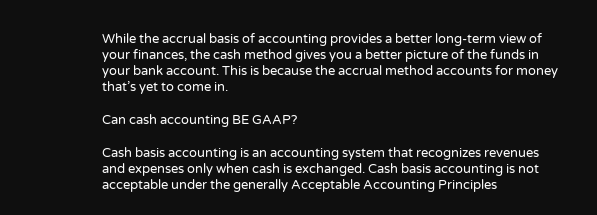While the accrual basis of accounting provides a better long-term view of your finances, the cash method gives you a better picture of the funds in your bank account. This is because the accrual method accounts for money that’s yet to come in.

Can cash accounting BE GAAP?

Cash basis accounting is an accounting system that recognizes revenues and expenses only when cash is exchanged. Cash basis accounting is not acceptable under the generally Acceptable Accounting Principles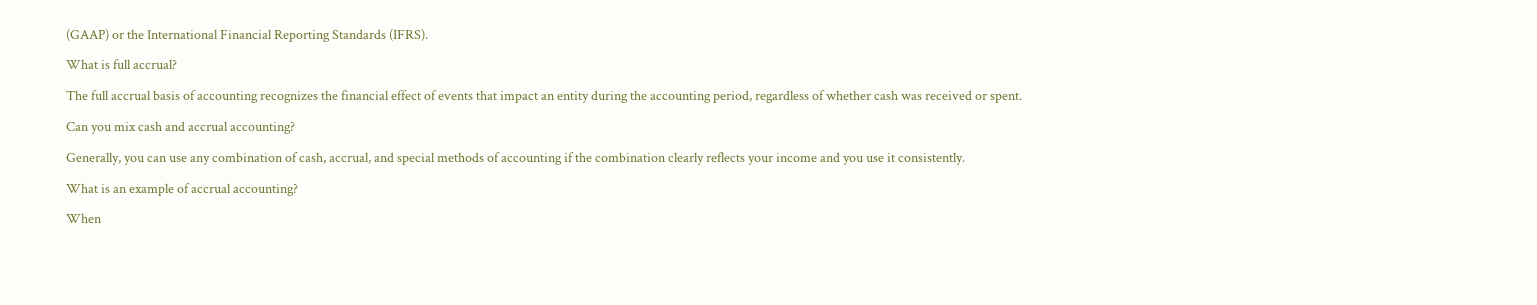(GAAP) or the International Financial Reporting Standards (IFRS).

What is full accrual?

The full accrual basis of accounting recognizes the financial effect of events that impact an entity during the accounting period, regardless of whether cash was received or spent.

Can you mix cash and accrual accounting?

Generally, you can use any combination of cash, accrual, and special methods of accounting if the combination clearly reflects your income and you use it consistently.

What is an example of accrual accounting?

When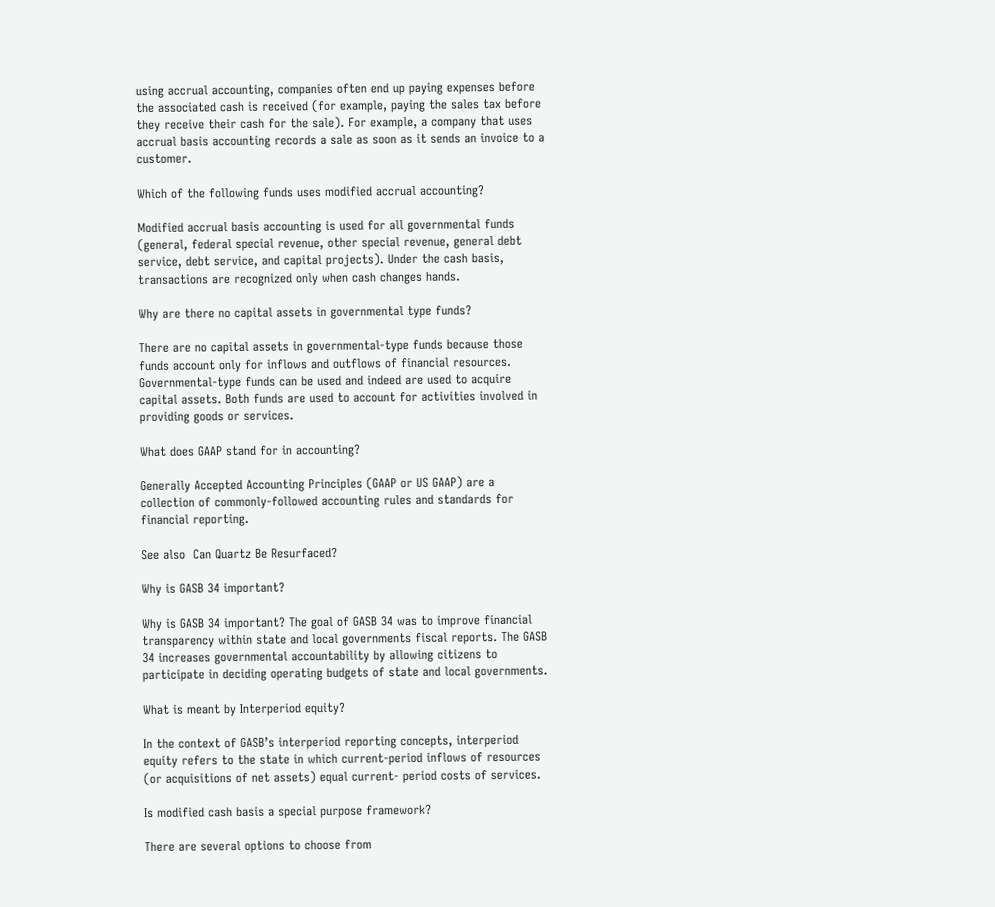using accrual accounting, companies often end up paying expenses before the associated cash is received (for example, paying the sales tax before they receive their cash for the sale). For example, a company that uses accrual basis accounting records a sale as soon as it sends an invoice to a customer.

Which of the following funds uses modified accrual accounting?

Modified accrual basis accounting is used for all governmental funds (general, federal special revenue, other special revenue, general debt service, debt service, and capital projects). Under the cash basis, transactions are recognized only when cash changes hands.

Why are there no capital assets in governmental type funds?

There are no capital assets in governmental-type funds because those funds account only for inflows and outflows of financial resources. Governmental-type funds can be used and indeed are used to acquire capital assets. Both funds are used to account for activities involved in providing goods or services.

What does GAAP stand for in accounting?

Generally Accepted Accounting Principles (GAAP or US GAAP) are a collection of commonly-followed accounting rules and standards for financial reporting.

See also  Can Quartz Be Resurfaced?

Why is GASB 34 important?

Why is GASB 34 important? The goal of GASB 34 was to improve financial transparency within state and local governments fiscal reports. The GASB 34 increases governmental accountability by allowing citizens to participate in deciding operating budgets of state and local governments.

What is meant by Interperiod equity?

In the context of GASB’s interperiod reporting concepts, interperiod equity refers to the state in which current-period inflows of resources (or acquisitions of net assets) equal current- period costs of services.

Is modified cash basis a special purpose framework?

There are several options to choose from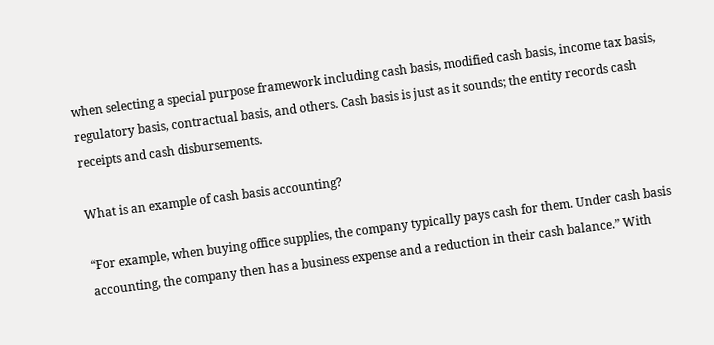when selecting a special purpose framework including cash basis, modified cash basis, income tax basis, regulatory basis, contractual basis, and others. Cash basis is just as it sounds; the entity records cash receipts and cash disbursements.

What is an example of cash basis accounting?

“For example, when buying office supplies, the company typically pays cash for them. Under cash basis accounting, the company then has a business expense and a reduction in their cash balance.” With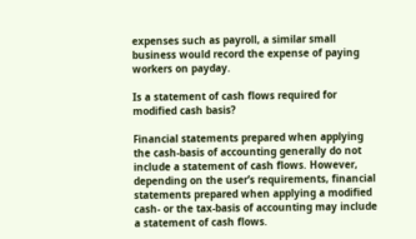expenses such as payroll, a similar small business would record the expense of paying workers on payday.

Is a statement of cash flows required for modified cash basis?

Financial statements prepared when applying the cash-basis of accounting generally do not include a statement of cash flows. However, depending on the user’s requirements, financial statements prepared when applying a modified cash- or the tax-basis of accounting may include a statement of cash flows.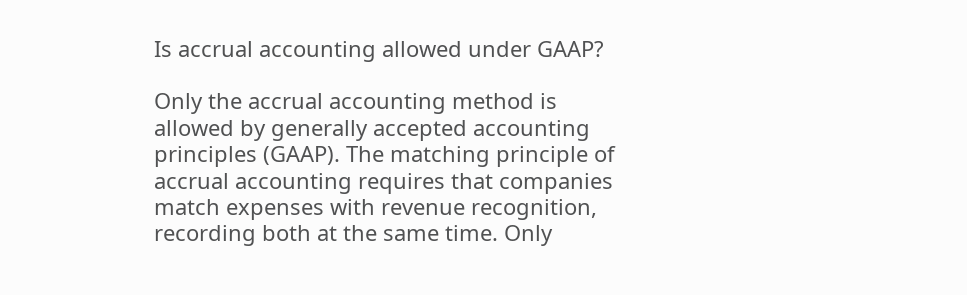Is accrual accounting allowed under GAAP?

Only the accrual accounting method is allowed by generally accepted accounting principles (GAAP). The matching principle of accrual accounting requires that companies match expenses with revenue recognition, recording both at the same time. Only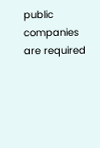public companies are required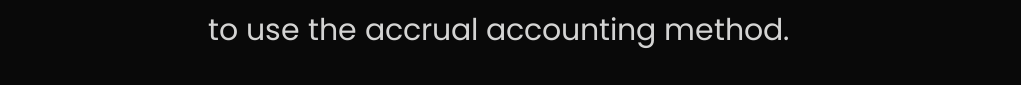to use the accrual accounting method.